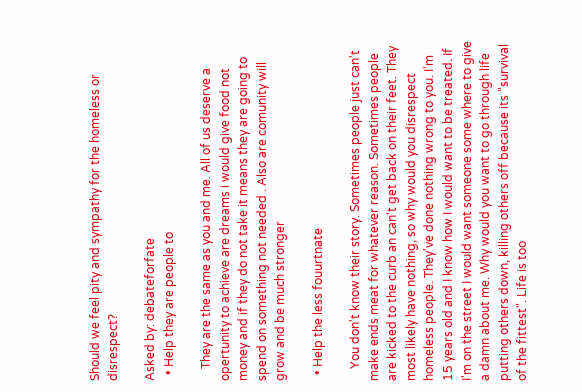Should we feel pity and sympathy for the homeless or disrespect?

Asked by: debateforfate
  • Help they are people to

    They are the same as you and me. All of us deserve a opertunity to achieve are dreams i would give food not money and if they do not take it means they are going to spend on something not needed . Also are comunity will grow and be much stronger

  • Help the less fouurtnate

    You don't know their story. Sometimes people just can't make ends meat for whatever reason. Sometimes people are kicked to the curb an can't get back on their feet. They most likely have nothing, so why would you disrespect homeless people. They've done nothing wrong to you. I'm 15 years old and I know how I would want to be treated. If I'm on the street I would want someone some where to give a damn about me. Why would you want to go through life putting others down, killing others off because its "survival of the fittest". Life is too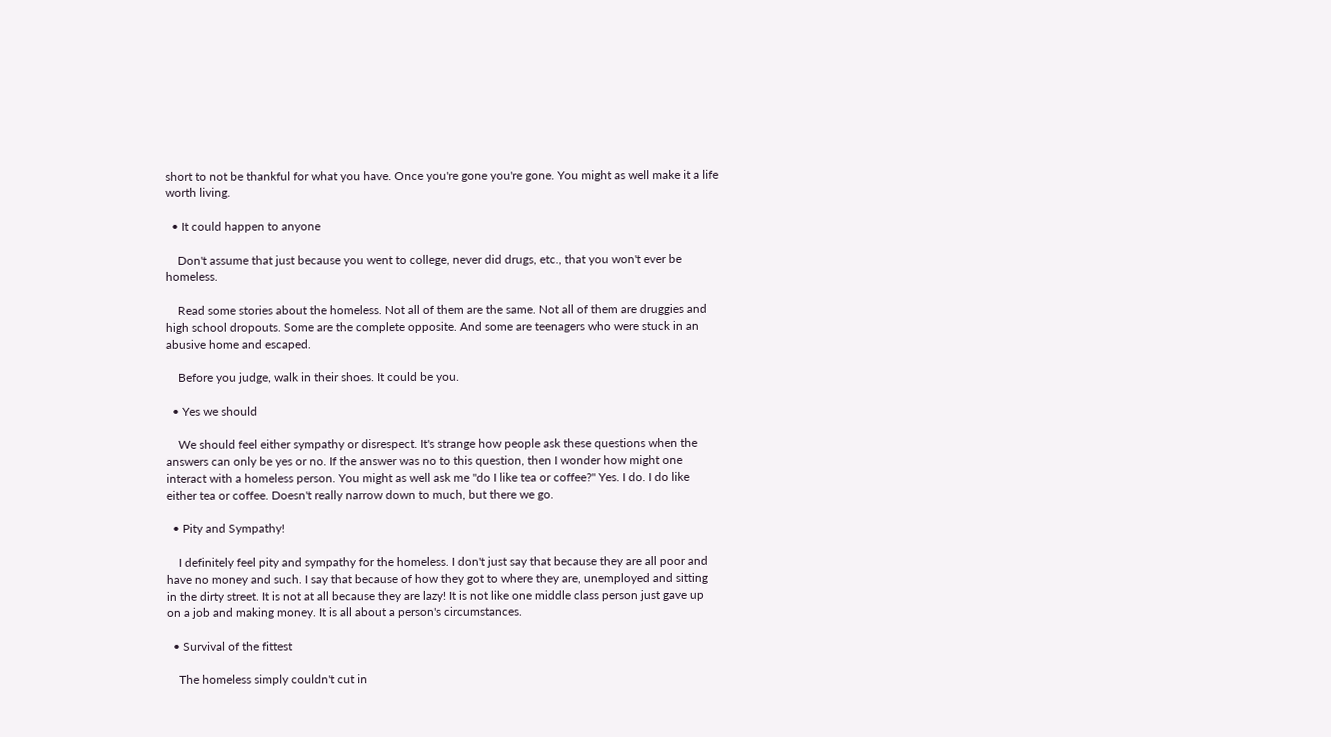short to not be thankful for what you have. Once you're gone you're gone. You might as well make it a life worth living.

  • It could happen to anyone

    Don't assume that just because you went to college, never did drugs, etc., that you won't ever be homeless.

    Read some stories about the homeless. Not all of them are the same. Not all of them are druggies and high school dropouts. Some are the complete opposite. And some are teenagers who were stuck in an abusive home and escaped.

    Before you judge, walk in their shoes. It could be you.

  • Yes we should

    We should feel either sympathy or disrespect. It's strange how people ask these questions when the answers can only be yes or no. If the answer was no to this question, then I wonder how might one interact with a homeless person. You might as well ask me "do I like tea or coffee?" Yes. I do. I do like either tea or coffee. Doesn't really narrow down to much, but there we go.

  • Pity and Sympathy!

    I definitely feel pity and sympathy for the homeless. I don't just say that because they are all poor and have no money and such. I say that because of how they got to where they are, unemployed and sitting in the dirty street. It is not at all because they are lazy! It is not like one middle class person just gave up on a job and making money. It is all about a person's circumstances.

  • Survival of the fittest

    The homeless simply couldn't cut in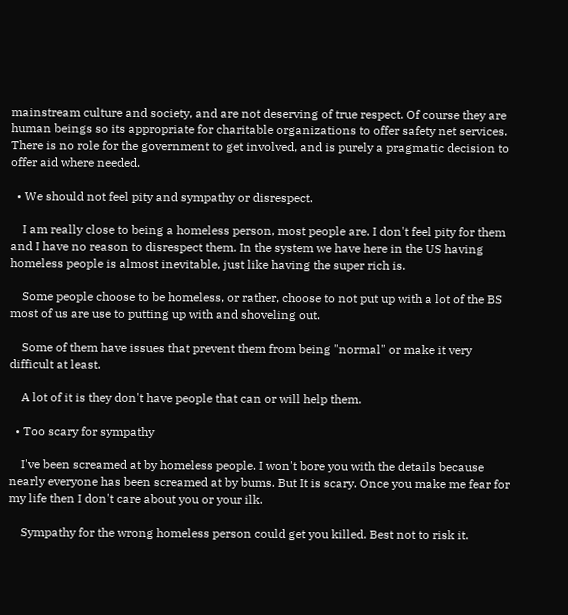mainstream culture and society, and are not deserving of true respect. Of course they are human beings so its appropriate for charitable organizations to offer safety net services. There is no role for the government to get involved, and is purely a pragmatic decision to offer aid where needed.

  • We should not feel pity and sympathy or disrespect.

    I am really close to being a homeless person, most people are. I don't feel pity for them and I have no reason to disrespect them. In the system we have here in the US having homeless people is almost inevitable, just like having the super rich is.

    Some people choose to be homeless, or rather, choose to not put up with a lot of the BS most of us are use to putting up with and shoveling out.

    Some of them have issues that prevent them from being "normal" or make it very difficult at least.

    A lot of it is they don't have people that can or will help them.

  • Too scary for sympathy

    I've been screamed at by homeless people. I won't bore you with the details because nearly everyone has been screamed at by bums. But It is scary. Once you make me fear for my life then I don't care about you or your ilk.

    Sympathy for the wrong homeless person could get you killed. Best not to risk it.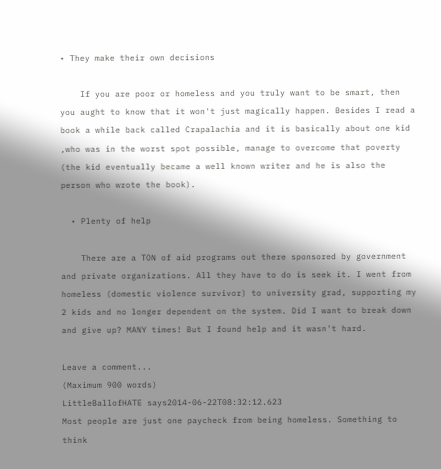• They make their own decisions

    If you are poor or homeless and you truly want to be smart, then you aught to know that it won't just magically happen. Besides I read a book a while back called Crapalachia and it is basically about one kid ,who was in the worst spot possible, manage to overcome that poverty (the kid eventually became a well known writer and he is also the person who wrote the book).

  • Plenty of help

    There are a TON of aid programs out there sponsored by government and private organizations. All they have to do is seek it. I went from homeless (domestic violence survivor) to university grad, supporting my 2 kids and no longer dependent on the system. Did I want to break down and give up? MANY times! But I found help and it wasn't hard.

Leave a comment...
(Maximum 900 words)
LittleBallofHATE says2014-06-22T08:32:12.623
Most people are just one paycheck from being homeless. Something to think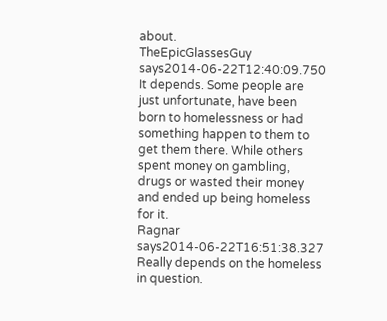about.
TheEpicGlassesGuy says2014-06-22T12:40:09.750
It depends. Some people are just unfortunate, have been born to homelessness or had something happen to them to get them there. While others spent money on gambling, drugs or wasted their money and ended up being homeless for it.
Ragnar says2014-06-22T16:51:38.327
Really depends on the homeless in question.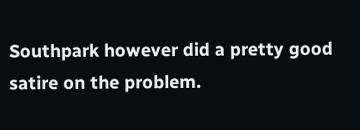Southpark however did a pretty good satire on the problem.